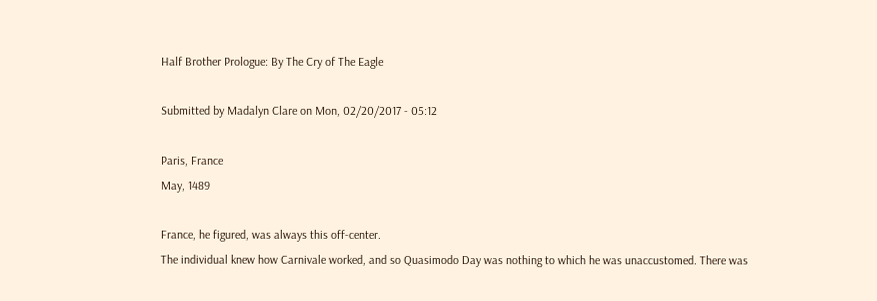Half Brother Prologue: By The Cry of The Eagle

Submitted by Madalyn Clare on Mon, 02/20/2017 - 05:12

Paris, France
May, 1489

France, he figured, was always this off-center.
The individual knew how Carnivale worked, and so Quasimodo Day was nothing to which he was unaccustomed. There was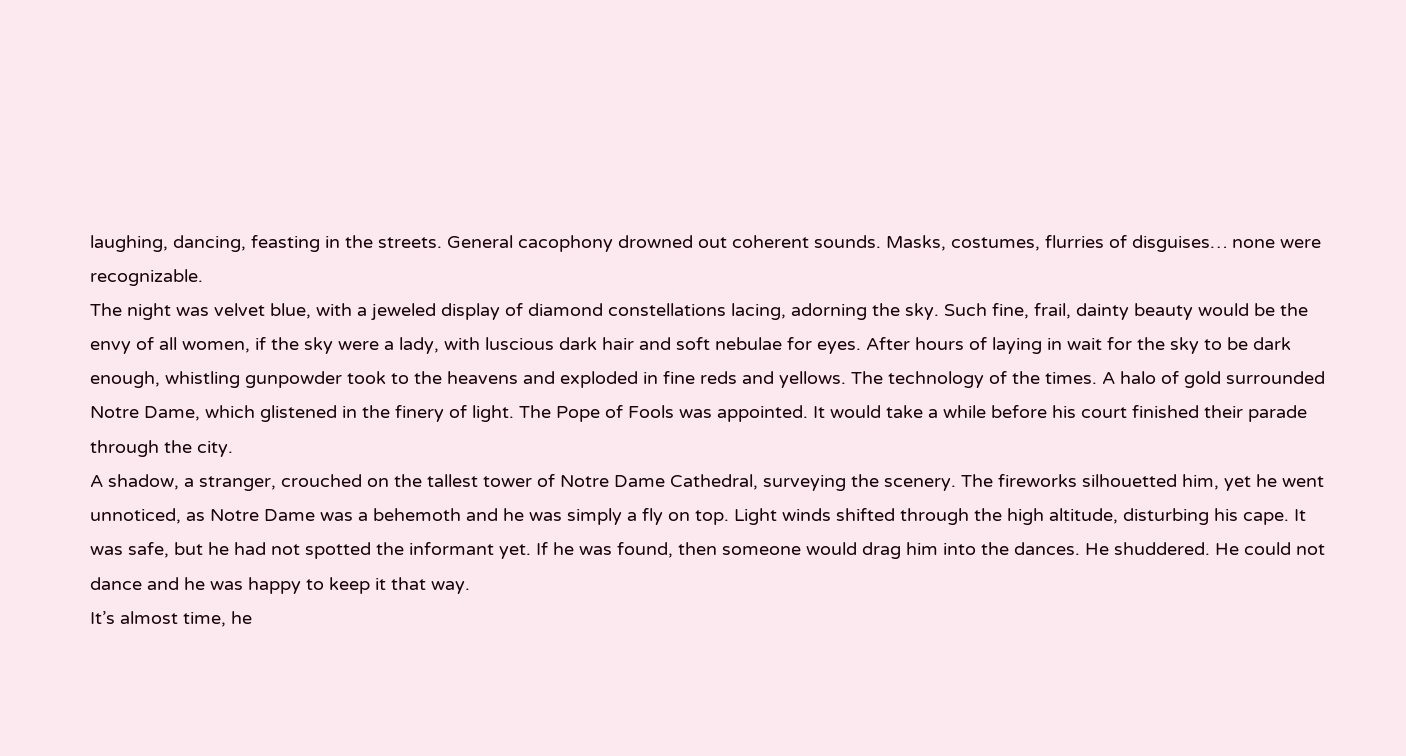laughing, dancing, feasting in the streets. General cacophony drowned out coherent sounds. Masks, costumes, flurries of disguises… none were recognizable.
The night was velvet blue, with a jeweled display of diamond constellations lacing, adorning the sky. Such fine, frail, dainty beauty would be the envy of all women, if the sky were a lady, with luscious dark hair and soft nebulae for eyes. After hours of laying in wait for the sky to be dark enough, whistling gunpowder took to the heavens and exploded in fine reds and yellows. The technology of the times. A halo of gold surrounded Notre Dame, which glistened in the finery of light. The Pope of Fools was appointed. It would take a while before his court finished their parade through the city.
A shadow, a stranger, crouched on the tallest tower of Notre Dame Cathedral, surveying the scenery. The fireworks silhouetted him, yet he went unnoticed, as Notre Dame was a behemoth and he was simply a fly on top. Light winds shifted through the high altitude, disturbing his cape. It was safe, but he had not spotted the informant yet. If he was found, then someone would drag him into the dances. He shuddered. He could not dance and he was happy to keep it that way.
It’s almost time, he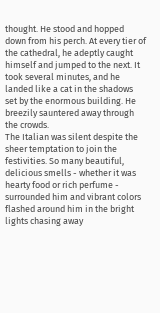thought. He stood and hopped down from his perch. At every tier of the cathedral, he adeptly caught himself and jumped to the next. It took several minutes, and he landed like a cat in the shadows set by the enormous building. He breezily sauntered away through the crowds.
The Italian was silent despite the sheer temptation to join the festivities. So many beautiful, delicious smells - whether it was hearty food or rich perfume - surrounded him and vibrant colors flashed around him in the bright lights chasing away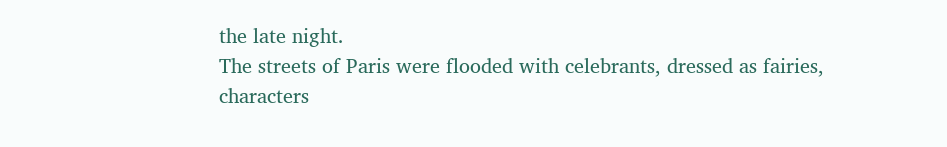the late night.
The streets of Paris were flooded with celebrants, dressed as fairies, characters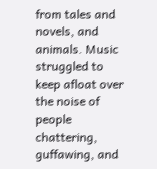from tales and novels, and animals. Music struggled to keep afloat over the noise of people chattering, guffawing, and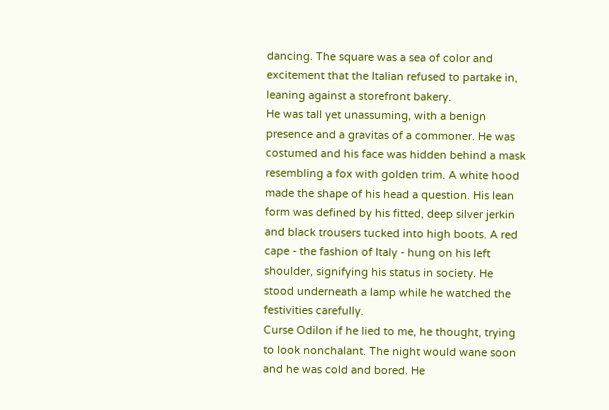dancing. The square was a sea of color and excitement that the Italian refused to partake in, leaning against a storefront bakery.
He was tall yet unassuming, with a benign presence and a gravitas of a commoner. He was costumed and his face was hidden behind a mask resembling a fox with golden trim. A white hood made the shape of his head a question. His lean form was defined by his fitted, deep silver jerkin and black trousers tucked into high boots. A red cape - the fashion of Italy - hung on his left shoulder, signifying his status in society. He stood underneath a lamp while he watched the festivities carefully.
Curse Odilon if he lied to me, he thought, trying to look nonchalant. The night would wane soon and he was cold and bored. He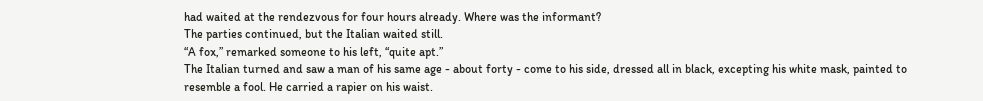had waited at the rendezvous for four hours already. Where was the informant?
The parties continued, but the Italian waited still.
“A fox,” remarked someone to his left, “quite apt.”
The Italian turned and saw a man of his same age - about forty - come to his side, dressed all in black, excepting his white mask, painted to resemble a fool. He carried a rapier on his waist.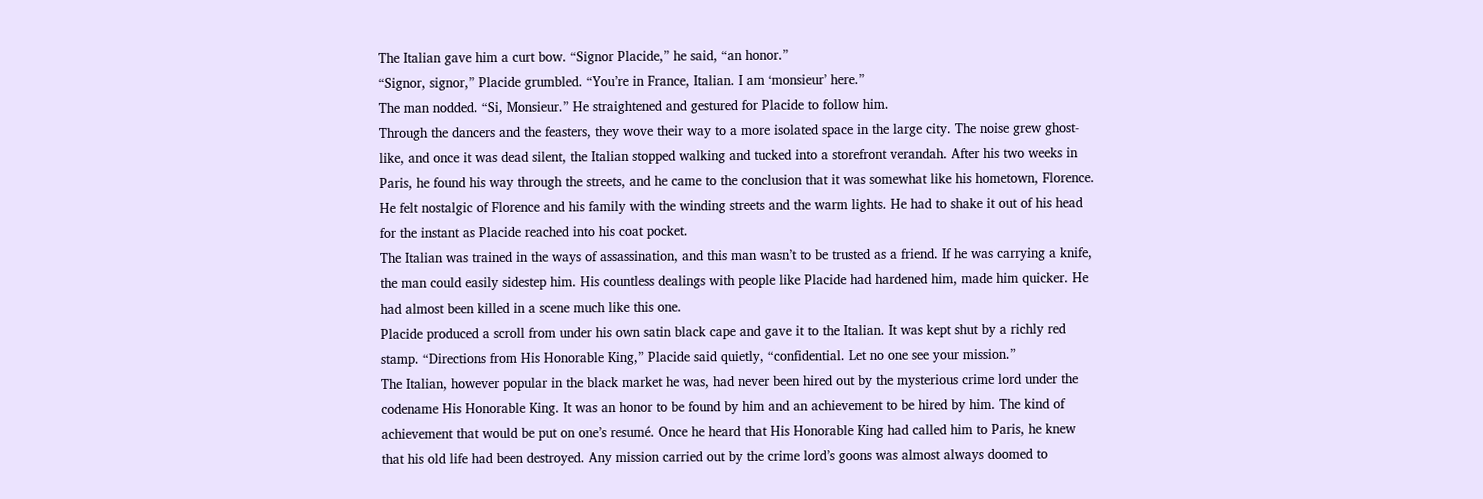The Italian gave him a curt bow. “Signor Placide,” he said, “an honor.”
“Signor, signor,” Placide grumbled. “You’re in France, Italian. I am ‘monsieur’ here.”
The man nodded. “Si, Monsieur.” He straightened and gestured for Placide to follow him.
Through the dancers and the feasters, they wove their way to a more isolated space in the large city. The noise grew ghost-like, and once it was dead silent, the Italian stopped walking and tucked into a storefront verandah. After his two weeks in Paris, he found his way through the streets, and he came to the conclusion that it was somewhat like his hometown, Florence. He felt nostalgic of Florence and his family with the winding streets and the warm lights. He had to shake it out of his head for the instant as Placide reached into his coat pocket.
The Italian was trained in the ways of assassination, and this man wasn’t to be trusted as a friend. If he was carrying a knife, the man could easily sidestep him. His countless dealings with people like Placide had hardened him, made him quicker. He had almost been killed in a scene much like this one.
Placide produced a scroll from under his own satin black cape and gave it to the Italian. It was kept shut by a richly red stamp. “Directions from His Honorable King,” Placide said quietly, “confidential. Let no one see your mission.”
The Italian, however popular in the black market he was, had never been hired out by the mysterious crime lord under the codename His Honorable King. It was an honor to be found by him and an achievement to be hired by him. The kind of achievement that would be put on one’s resumé. Once he heard that His Honorable King had called him to Paris, he knew that his old life had been destroyed. Any mission carried out by the crime lord’s goons was almost always doomed to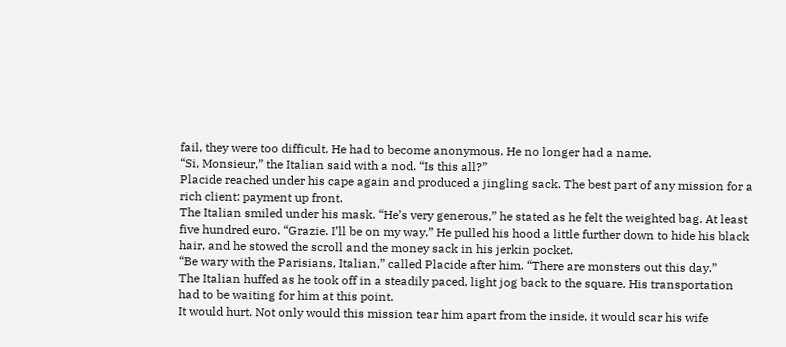fail, they were too difficult. He had to become anonymous. He no longer had a name.
“Si, Monsieur,” the Italian said with a nod. “Is this all?”
Placide reached under his cape again and produced a jingling sack. The best part of any mission for a rich client: payment up front.
The Italian smiled under his mask. “He’s very generous,” he stated as he felt the weighted bag. At least five hundred euro. “Grazie. I’ll be on my way.” He pulled his hood a little further down to hide his black hair, and he stowed the scroll and the money sack in his jerkin pocket.
“Be wary with the Parisians, Italian,” called Placide after him. “There are monsters out this day.”
The Italian huffed as he took off in a steadily paced, light jog back to the square. His transportation had to be waiting for him at this point.
It would hurt. Not only would this mission tear him apart from the inside, it would scar his wife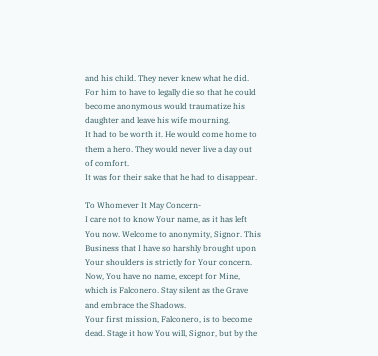and his child. They never knew what he did. For him to have to legally die so that he could become anonymous would traumatize his daughter and leave his wife mourning.
It had to be worth it. He would come home to them a hero. They would never live a day out of comfort.
It was for their sake that he had to disappear.

To Whomever It May Concern-
I care not to know Your name, as it has left You now. Welcome to anonymity, Signor. This Business that I have so harshly brought upon Your shoulders is strictly for Your concern. Now, You have no name, except for Mine, which is Falconero. Stay silent as the Grave and embrace the Shadows.
Your first mission, Falconero, is to become dead. Stage it how You will, Signor, but by the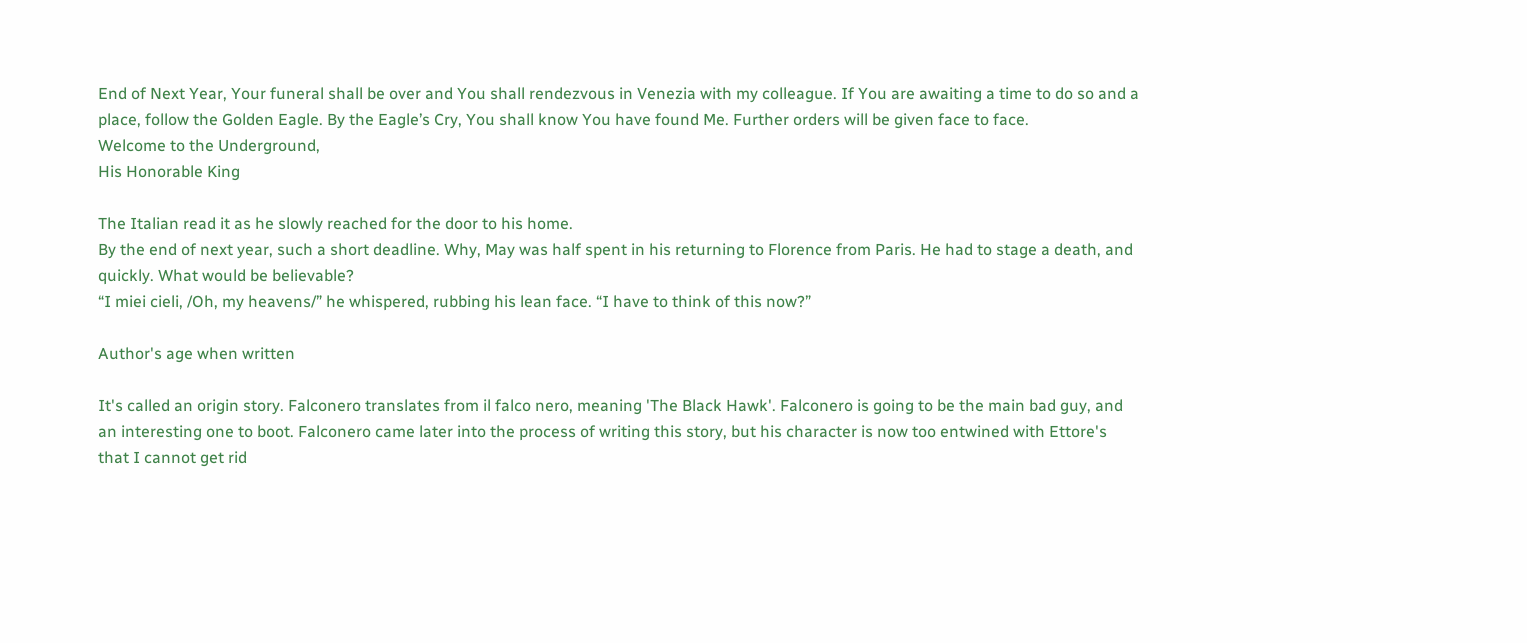End of Next Year, Your funeral shall be over and You shall rendezvous in Venezia with my colleague. If You are awaiting a time to do so and a place, follow the Golden Eagle. By the Eagle’s Cry, You shall know You have found Me. Further orders will be given face to face.
Welcome to the Underground,
His Honorable King

The Italian read it as he slowly reached for the door to his home.
By the end of next year, such a short deadline. Why, May was half spent in his returning to Florence from Paris. He had to stage a death, and quickly. What would be believable?
“I miei cieli, /Oh, my heavens/” he whispered, rubbing his lean face. “I have to think of this now?”

Author's age when written

It's called an origin story. Falconero translates from il falco nero, meaning 'The Black Hawk'. Falconero is going to be the main bad guy, and an interesting one to boot. Falconero came later into the process of writing this story, but his character is now too entwined with Ettore's that I cannot get rid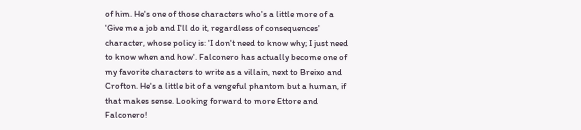of him. He's one of those characters who's a little more of a 'Give me a job and I'll do it, regardless of consequences' character, whose policy is: 'I don't need to know why; I just need to know when and how'. Falconero has actually become one of my favorite characters to write as a villain, next to Breixo and Crofton. He's a little bit of a vengeful phantom but a human, if that makes sense. Looking forward to more Ettore and Falconero!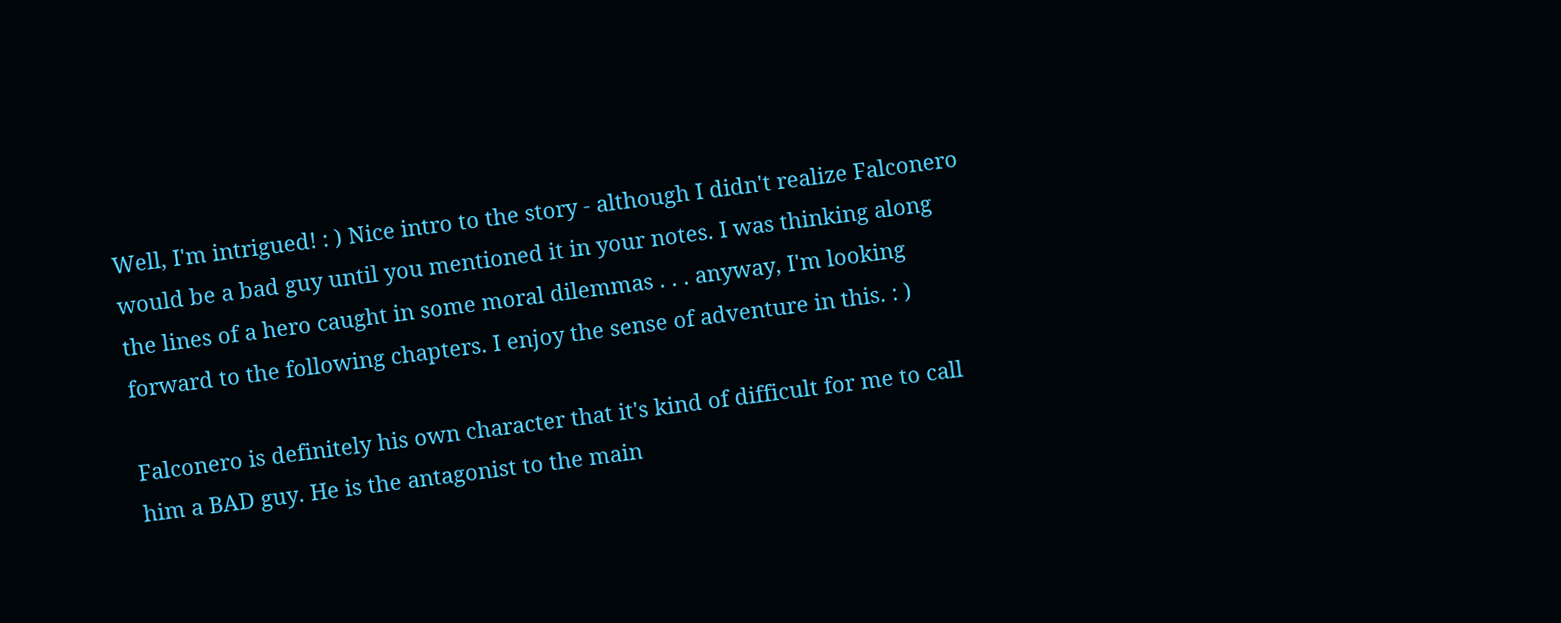Well, I'm intrigued! : ) Nice intro to the story - although I didn't realize Falconero would be a bad guy until you mentioned it in your notes. I was thinking along the lines of a hero caught in some moral dilemmas . . . anyway, I'm looking forward to the following chapters. I enjoy the sense of adventure in this. : )

Falconero is definitely his own character that it's kind of difficult for me to call him a BAD guy. He is the antagonist to the main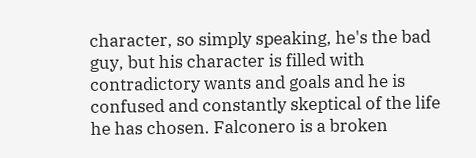character, so simply speaking, he's the bad guy, but his character is filled with contradictory wants and goals and he is confused and constantly skeptical of the life he has chosen. Falconero is a broken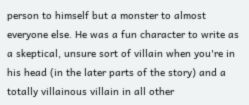person to himself but a monster to almost everyone else. He was a fun character to write as a skeptical, unsure sort of villain when you're in his head (in the later parts of the story) and a totally villainous villain in all other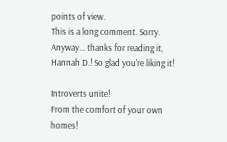points of view.
This is a long comment. Sorry.
Anyway... thanks for reading it, Hannah D.! So glad you're liking it!

Introverts unite!
From the comfort of your own homes!